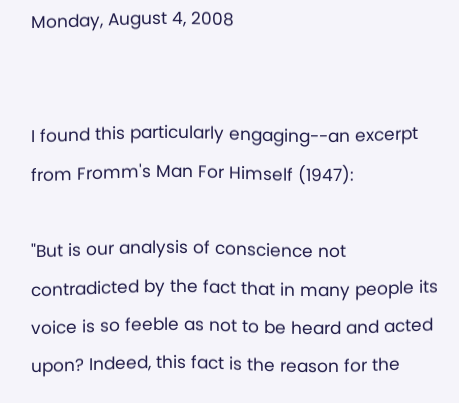Monday, August 4, 2008


I found this particularly engaging--an excerpt from Fromm's Man For Himself (1947):

"But is our analysis of conscience not contradicted by the fact that in many people its voice is so feeble as not to be heard and acted upon? Indeed, this fact is the reason for the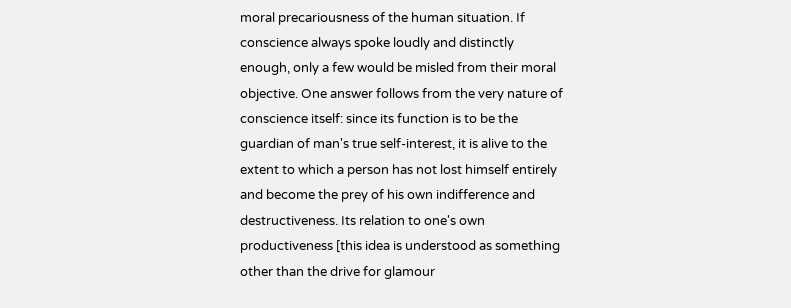moral precariousness of the human situation. If conscience always spoke loudly and distinctly enough, only a few would be misled from their moral objective. One answer follows from the very nature of conscience itself: since its function is to be the guardian of man's true self-interest, it is alive to the extent to which a person has not lost himself entirely and become the prey of his own indifference and destructiveness. Its relation to one's own productiveness [this idea is understood as something other than the drive for glamour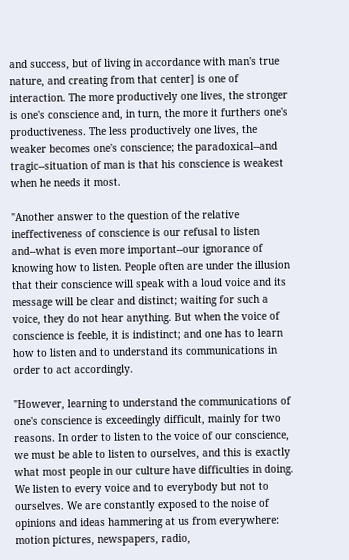and success, but of living in accordance with man's true nature, and creating from that center] is one of interaction. The more productively one lives, the stronger is one's conscience and, in turn, the more it furthers one's productiveness. The less productively one lives, the weaker becomes one's conscience; the paradoxical--and tragic--situation of man is that his conscience is weakest when he needs it most.

"Another answer to the question of the relative ineffectiveness of conscience is our refusal to listen and--what is even more important--our ignorance of knowing how to listen. People often are under the illusion that their conscience will speak with a loud voice and its message will be clear and distinct; waiting for such a voice, they do not hear anything. But when the voice of conscience is feeble, it is indistinct; and one has to learn how to listen and to understand its communications in order to act accordingly.

"However, learning to understand the communications of one's conscience is exceedingly difficult, mainly for two reasons. In order to listen to the voice of our conscience, we must be able to listen to ourselves, and this is exactly what most people in our culture have difficulties in doing. We listen to every voice and to everybody but not to ourselves. We are constantly exposed to the noise of opinions and ideas hammering at us from everywhere: motion pictures, newspapers, radio,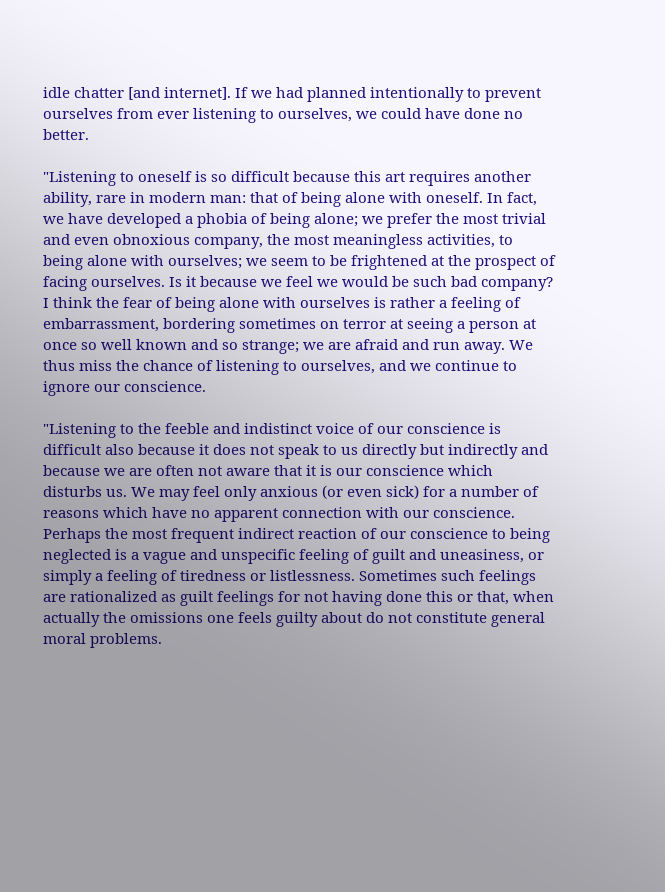idle chatter [and internet]. If we had planned intentionally to prevent ourselves from ever listening to ourselves, we could have done no better.

"Listening to oneself is so difficult because this art requires another ability, rare in modern man: that of being alone with oneself. In fact, we have developed a phobia of being alone; we prefer the most trivial and even obnoxious company, the most meaningless activities, to being alone with ourselves; we seem to be frightened at the prospect of facing ourselves. Is it because we feel we would be such bad company? I think the fear of being alone with ourselves is rather a feeling of embarrassment, bordering sometimes on terror at seeing a person at once so well known and so strange; we are afraid and run away. We thus miss the chance of listening to ourselves, and we continue to ignore our conscience.

"Listening to the feeble and indistinct voice of our conscience is difficult also because it does not speak to us directly but indirectly and because we are often not aware that it is our conscience which disturbs us. We may feel only anxious (or even sick) for a number of reasons which have no apparent connection with our conscience. Perhaps the most frequent indirect reaction of our conscience to being neglected is a vague and unspecific feeling of guilt and uneasiness, or simply a feeling of tiredness or listlessness. Sometimes such feelings are rationalized as guilt feelings for not having done this or that, when actually the omissions one feels guilty about do not constitute general moral problems.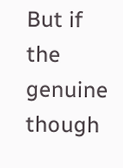But if the genuine though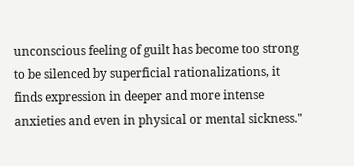unconscious feeling of guilt has become too strong to be silenced by superficial rationalizations, it finds expression in deeper and more intense anxieties and even in physical or mental sickness."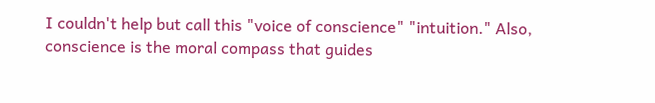I couldn't help but call this "voice of conscience" "intuition." Also, conscience is the moral compass that guides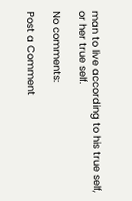man to live according to his true self, or her true self.

No comments:

Post a Comment